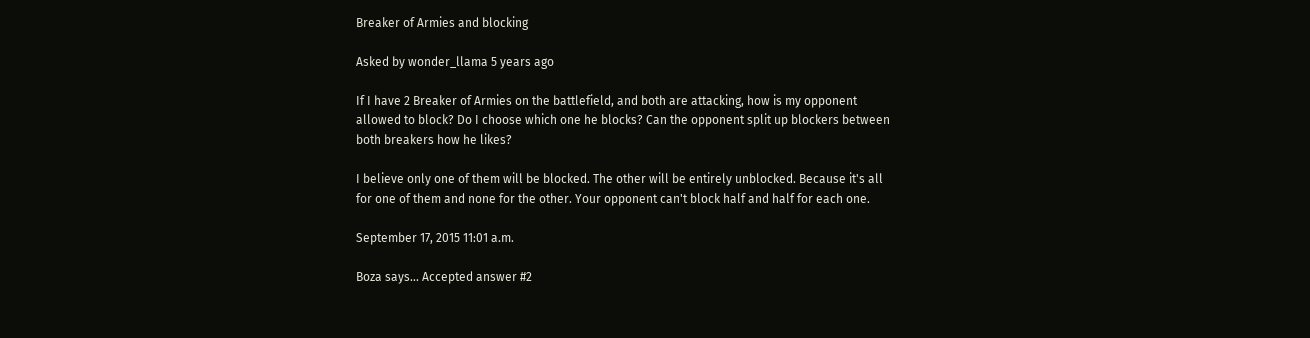Breaker of Armies and blocking

Asked by wonder_llama 5 years ago

If I have 2 Breaker of Armies on the battlefield, and both are attacking, how is my opponent allowed to block? Do I choose which one he blocks? Can the opponent split up blockers between both breakers how he likes?

I believe only one of them will be blocked. The other will be entirely unblocked. Because it's all for one of them and none for the other. Your opponent can't block half and half for each one.

September 17, 2015 11:01 a.m.

Boza says... Accepted answer #2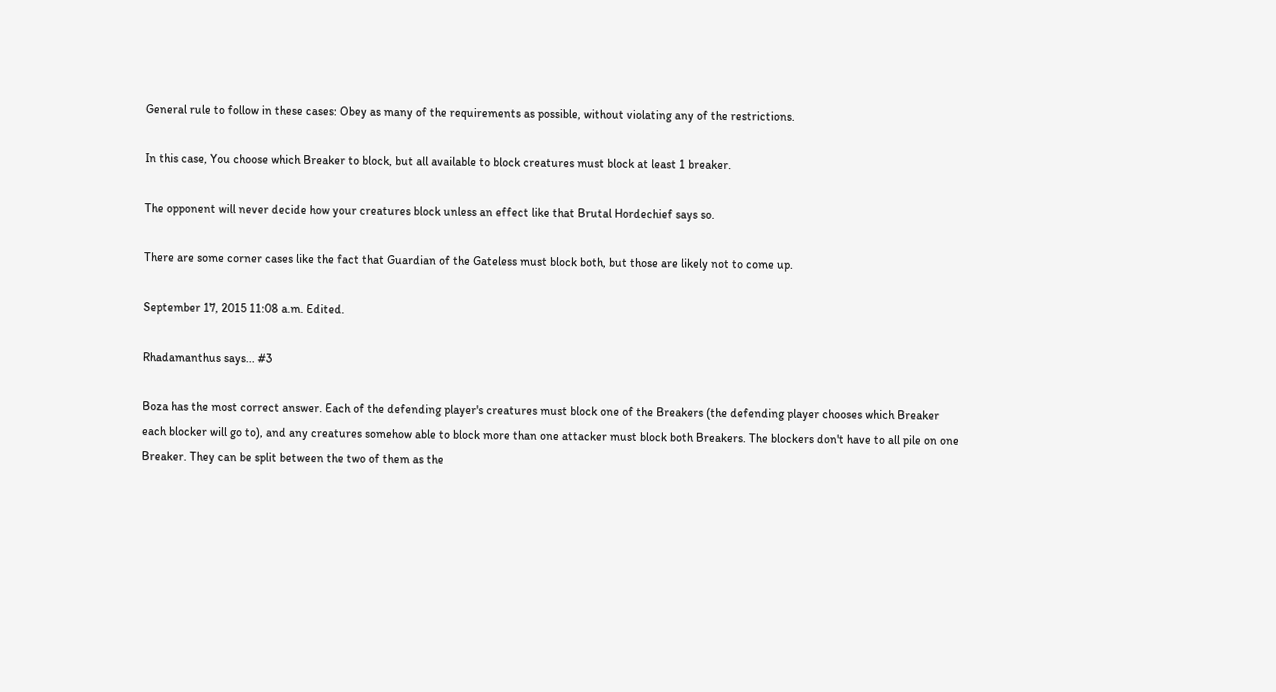General rule to follow in these cases: Obey as many of the requirements as possible, without violating any of the restrictions.

In this case, You choose which Breaker to block, but all available to block creatures must block at least 1 breaker.

The opponent will never decide how your creatures block unless an effect like that Brutal Hordechief says so.

There are some corner cases like the fact that Guardian of the Gateless must block both, but those are likely not to come up.

September 17, 2015 11:08 a.m. Edited.

Rhadamanthus says... #3

Boza has the most correct answer. Each of the defending player's creatures must block one of the Breakers (the defending player chooses which Breaker each blocker will go to), and any creatures somehow able to block more than one attacker must block both Breakers. The blockers don't have to all pile on one Breaker. They can be split between the two of them as the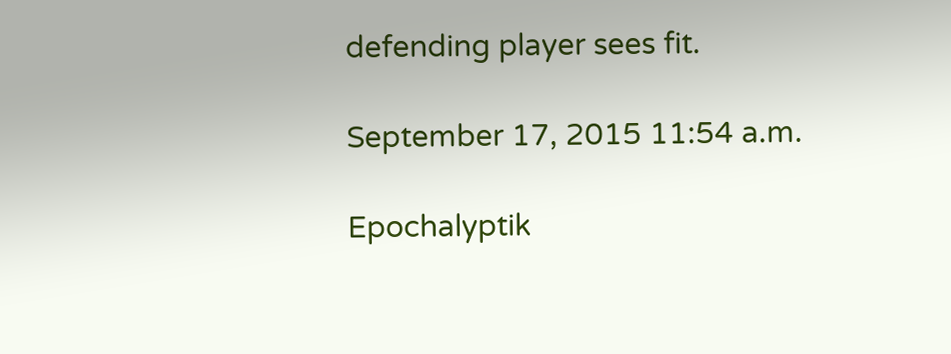defending player sees fit.

September 17, 2015 11:54 a.m.

Epochalyptik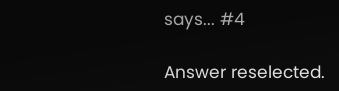says... #4

Answer reselected.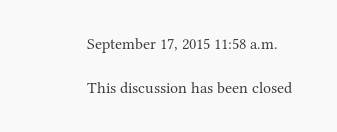September 17, 2015 11:58 a.m.

This discussion has been closed